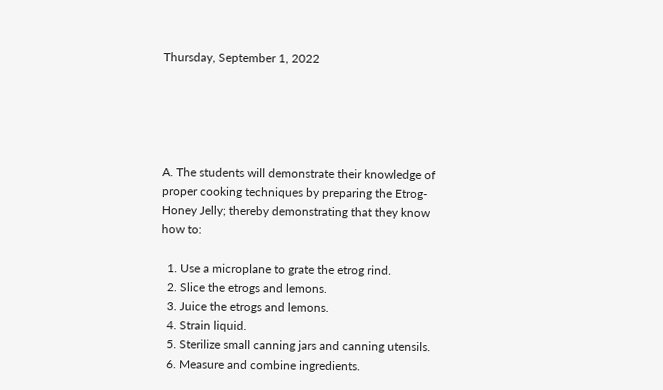Thursday, September 1, 2022





A. The students will demonstrate their knowledge of proper cooking techniques by preparing the Etrog-Honey Jelly; thereby demonstrating that they know how to:

  1. Use a microplane to grate the etrog rind.
  2. Slice the etrogs and lemons.
  3. Juice the etrogs and lemons.
  4. Strain liquid.
  5. Sterilize small canning jars and canning utensils.
  6. Measure and combine ingredients.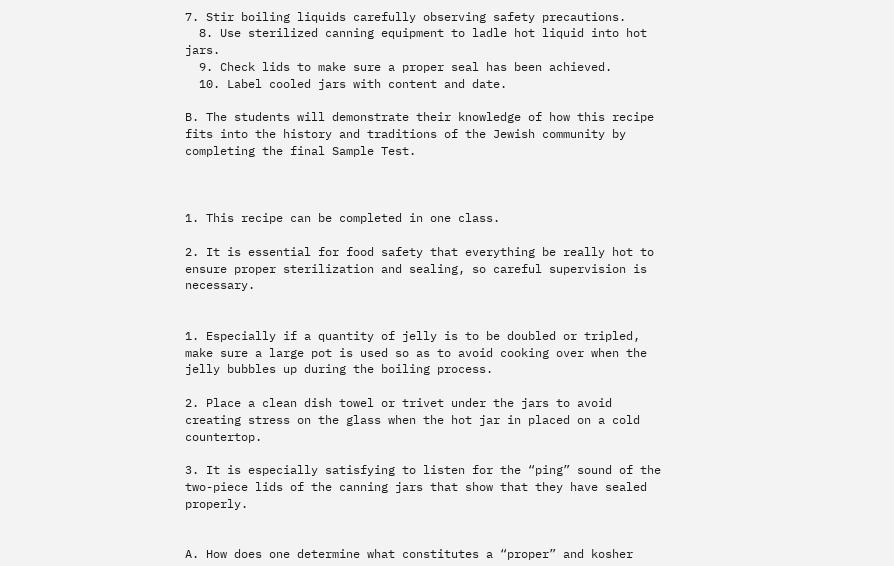7. Stir boiling liquids carefully observing safety precautions.
  8. Use sterilized canning equipment to ladle hot liquid into hot jars.
  9. Check lids to make sure a proper seal has been achieved.
  10. Label cooled jars with content and date.

B. The students will demonstrate their knowledge of how this recipe fits into the history and traditions of the Jewish community by completing the final Sample Test.



1. This recipe can be completed in one class.

2. It is essential for food safety that everything be really hot to ensure proper sterilization and sealing, so careful supervision is necessary.


1. Especially if a quantity of jelly is to be doubled or tripled, make sure a large pot is used so as to avoid cooking over when the jelly bubbles up during the boiling process.

2. Place a clean dish towel or trivet under the jars to avoid creating stress on the glass when the hot jar in placed on a cold countertop.

3. It is especially satisfying to listen for the “ping” sound of the two-piece lids of the canning jars that show that they have sealed properly.


A. How does one determine what constitutes a “proper” and kosher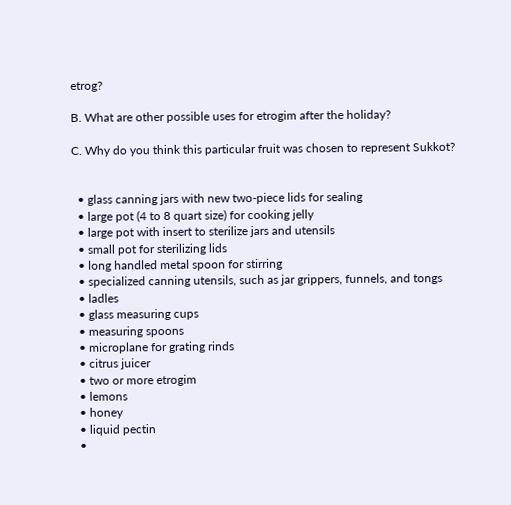etrog?

B. What are other possible uses for etrogim after the holiday?

C. Why do you think this particular fruit was chosen to represent Sukkot?


  • glass canning jars with new two-piece lids for sealing
  • large pot (4 to 8 quart size) for cooking jelly
  • large pot with insert to sterilize jars and utensils
  • small pot for sterilizing lids
  • long handled metal spoon for stirring
  • specialized canning utensils, such as jar grippers, funnels, and tongs
  • ladles
  • glass measuring cups
  • measuring spoons
  • microplane for grating rinds
  • citrus juicer
  • two or more etrogim
  • lemons
  • honey
  • liquid pectin
  •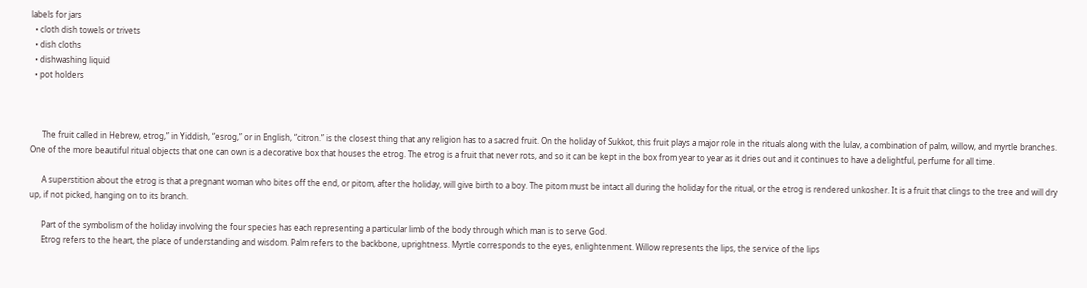labels for jars
  • cloth dish towels or trivets
  • dish cloths
  • dishwashing liquid
  • pot holders



      The fruit called in Hebrew, etrog,” in Yiddish, “esrog,” or in English, “citron.” is the closest thing that any religion has to a sacred fruit. On the holiday of Sukkot, this fruit plays a major role in the rituals along with the lulav, a combination of palm, willow, and myrtle branches. One of the more beautiful ritual objects that one can own is a decorative box that houses the etrog. The etrog is a fruit that never rots, and so it can be kept in the box from year to year as it dries out and it continues to have a delightful, perfume for all time.

      A superstition about the etrog is that a pregnant woman who bites off the end, or pitom, after the holiday, will give birth to a boy. The pitom must be intact all during the holiday for the ritual, or the etrog is rendered unkosher. It is a fruit that clings to the tree and will dry up, if not picked, hanging on to its branch.

      Part of the symbolism of the holiday involving the four species has each representing a particular limb of the body through which man is to serve God.
      Etrog refers to the heart, the place of understanding and wisdom. Palm refers to the backbone, uprightness. Myrtle corresponds to the eyes, enlightenment. Willow represents the lips, the service of the lips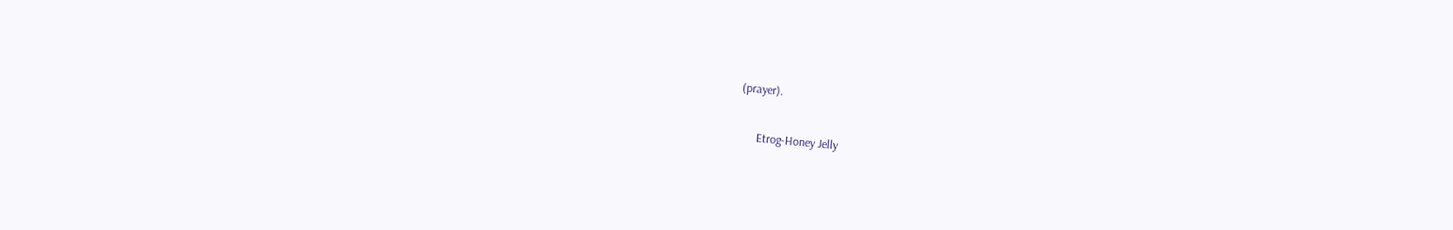(prayer).

      Etrog-Honey Jelly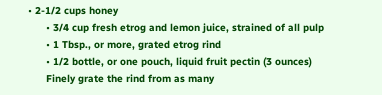• 2-1/2 cups honey
      • 3/4 cup fresh etrog and lemon juice, strained of all pulp
      • 1 Tbsp., or more, grated etrog rind
      • 1/2 bottle, or one pouch, liquid fruit pectin (3 ounces)
      Finely grate the rind from as many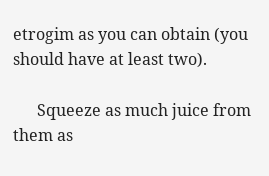etrogim as you can obtain (you should have at least two).

      Squeeze as much juice from them as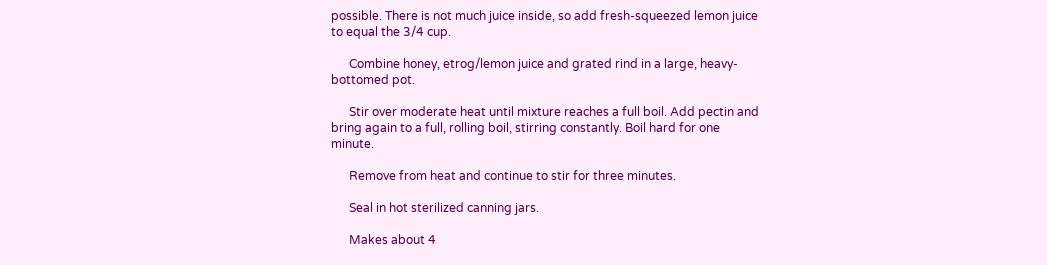possible. There is not much juice inside, so add fresh-squeezed lemon juice to equal the 3/4 cup.

      Combine honey, etrog/lemon juice and grated rind in a large, heavy-bottomed pot.

      Stir over moderate heat until mixture reaches a full boil. Add pectin and bring again to a full, rolling boil, stirring constantly. Boil hard for one minute.

      Remove from heat and continue to stir for three minutes.

      Seal in hot sterilized canning jars.

      Makes about 4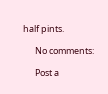half pints.

      No comments:

      Post a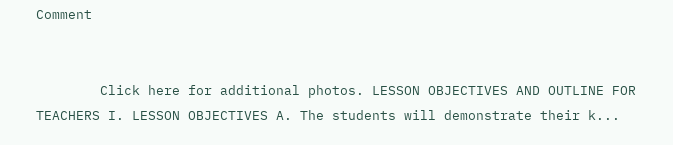Comment


        Click here for additional photos. LESSON OBJECTIVES AND OUTLINE FOR TEACHERS I. LESSON OBJECTIVES A. The students will demonstrate their k...